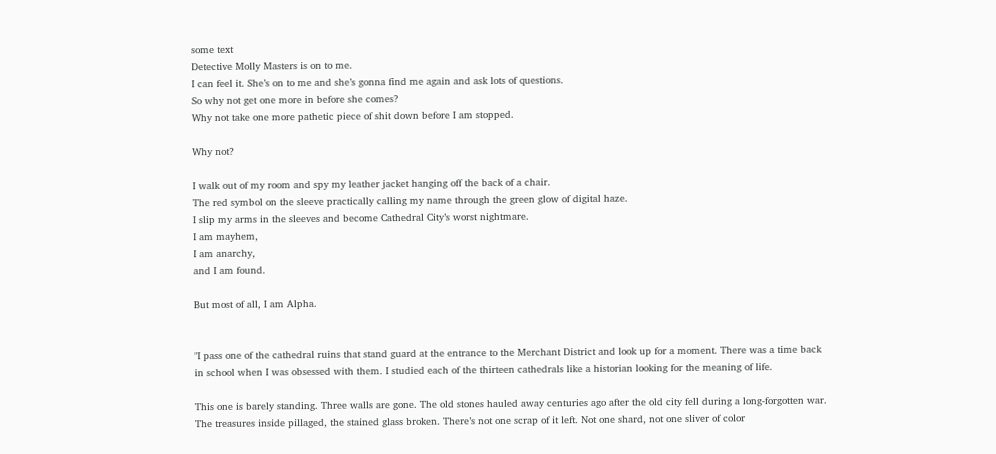some text
Detective Molly Masters is on to me.
I can feel it. She’s on to me and she’s gonna find me again and ask lots of questions.
So why not get one more in before she comes?
Why not take one more pathetic piece of shit down before I am stopped.

Why not?

I walk out of my room and spy my leather jacket hanging off the back of a chair.
The red symbol on the sleeve practically calling my name through the green glow of digital haze.
I slip my arms in the sleeves and become Cathedral City’s worst nightmare.
I am mayhem,
I am anarchy,
and I am found.

But most of all, I am Alpha.


"I pass one of the cathedral ruins that stand guard at the entrance to the Merchant District and look up for a moment. There was a time back in school when I was obsessed with them. I studied each of the thirteen cathedrals like a historian looking for the meaning of life.

This one is barely standing. Three walls are gone. The old stones hauled away centuries ago after the old city fell during a long-forgotten war. The treasures inside pillaged, the stained glass broken. There’s not one scrap of it left. Not one shard, not one sliver of color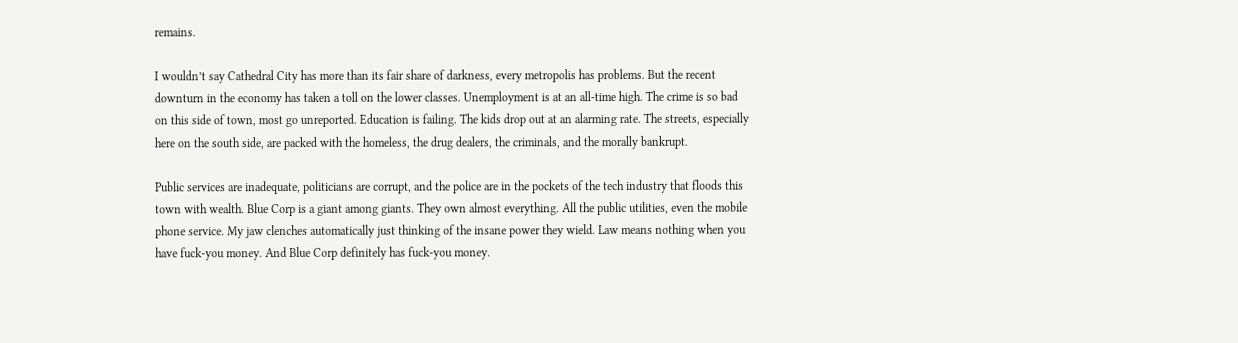remains.

I wouldn’t say Cathedral City has more than its fair share of darkness, every metropolis has problems. But the recent downturn in the economy has taken a toll on the lower classes. Unemployment is at an all-time high. The crime is so bad on this side of town, most go unreported. Education is failing. The kids drop out at an alarming rate. The streets, especially here on the south side, are packed with the homeless, the drug dealers, the criminals, and the morally bankrupt.

Public services are inadequate, politicians are corrupt, and the police are in the pockets of the tech industry that floods this town with wealth. Blue Corp is a giant among giants. They own almost everything. All the public utilities, even the mobile phone service. My jaw clenches automatically just thinking of the insane power they wield. Law means nothing when you have fuck-you money. And Blue Corp definitely has fuck-you money.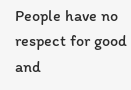People have no respect for good and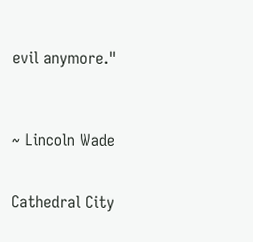evil anymore."



~ Lincoln Wade


Cathedral City